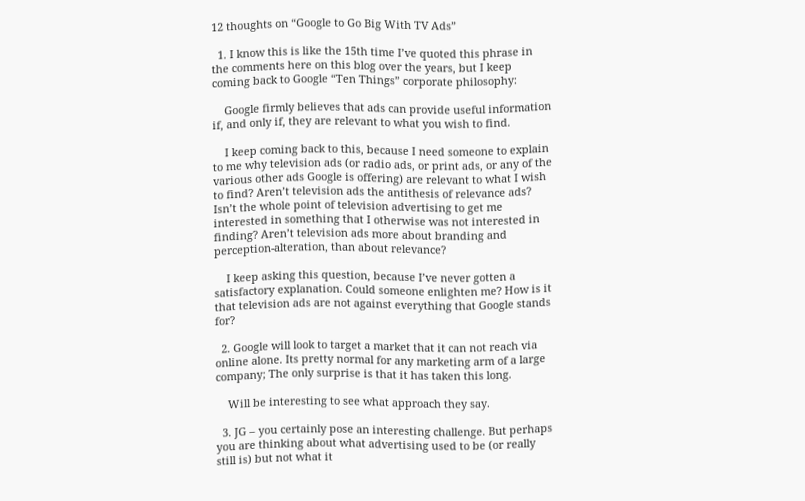12 thoughts on “Google to Go Big With TV Ads”

  1. I know this is like the 15th time I’ve quoted this phrase in the comments here on this blog over the years, but I keep coming back to Google “Ten Things” corporate philosophy:

    Google firmly believes that ads can provide useful information if, and only if, they are relevant to what you wish to find.

    I keep coming back to this, because I need someone to explain to me why television ads (or radio ads, or print ads, or any of the various other ads Google is offering) are relevant to what I wish to find? Aren’t television ads the antithesis of relevance ads? Isn’t the whole point of television advertising to get me interested in something that I otherwise was not interested in finding? Aren’t television ads more about branding and perception-alteration, than about relevance?

    I keep asking this question, because I’ve never gotten a satisfactory explanation. Could someone enlighten me? How is it that television ads are not against everything that Google stands for?

  2. Google will look to target a market that it can not reach via online alone. Its pretty normal for any marketing arm of a large company; The only surprise is that it has taken this long.

    Will be interesting to see what approach they say.

  3. JG – you certainly pose an interesting challenge. But perhaps you are thinking about what advertising used to be (or really still is) but not what it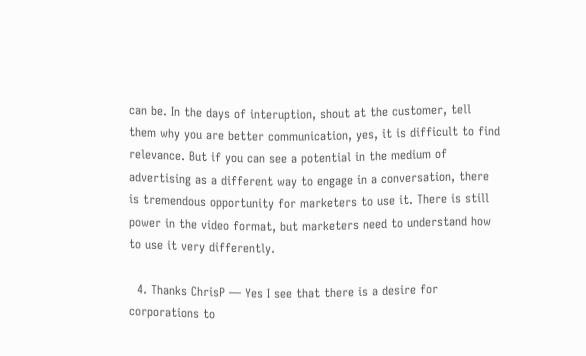can be. In the days of interuption, shout at the customer, tell them why you are better communication, yes, it is difficult to find relevance. But if you can see a potential in the medium of advertising as a different way to engage in a conversation, there is tremendous opportunity for marketers to use it. There is still power in the video format, but marketers need to understand how to use it very differently.

  4. Thanks ChrisP — Yes I see that there is a desire for corporations to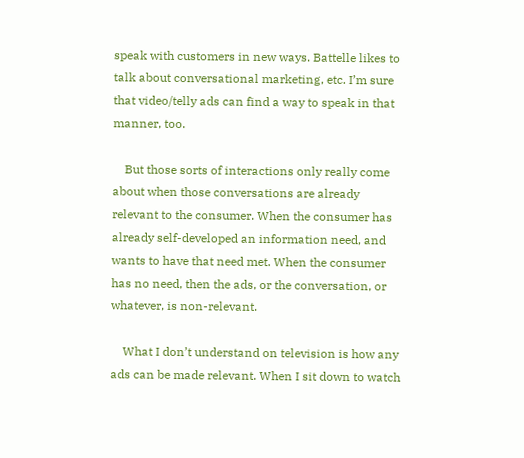speak with customers in new ways. Battelle likes to talk about conversational marketing, etc. I’m sure that video/telly ads can find a way to speak in that manner, too.

    But those sorts of interactions only really come about when those conversations are already relevant to the consumer. When the consumer has already self-developed an information need, and wants to have that need met. When the consumer has no need, then the ads, or the conversation, or whatever, is non-relevant.

    What I don’t understand on television is how any ads can be made relevant. When I sit down to watch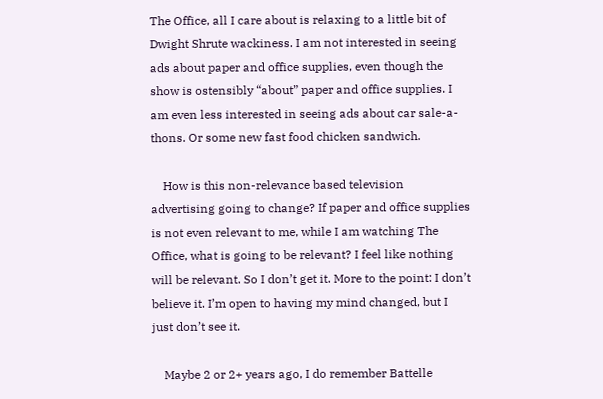The Office, all I care about is relaxing to a little bit of Dwight Shrute wackiness. I am not interested in seeing ads about paper and office supplies, even though the show is ostensibly “about” paper and office supplies. I am even less interested in seeing ads about car sale-a-thons. Or some new fast food chicken sandwich.

    How is this non-relevance based television advertising going to change? If paper and office supplies is not even relevant to me, while I am watching The Office, what is going to be relevant? I feel like nothing will be relevant. So I don’t get it. More to the point: I don’t believe it. I’m open to having my mind changed, but I just don’t see it.

    Maybe 2 or 2+ years ago, I do remember Battelle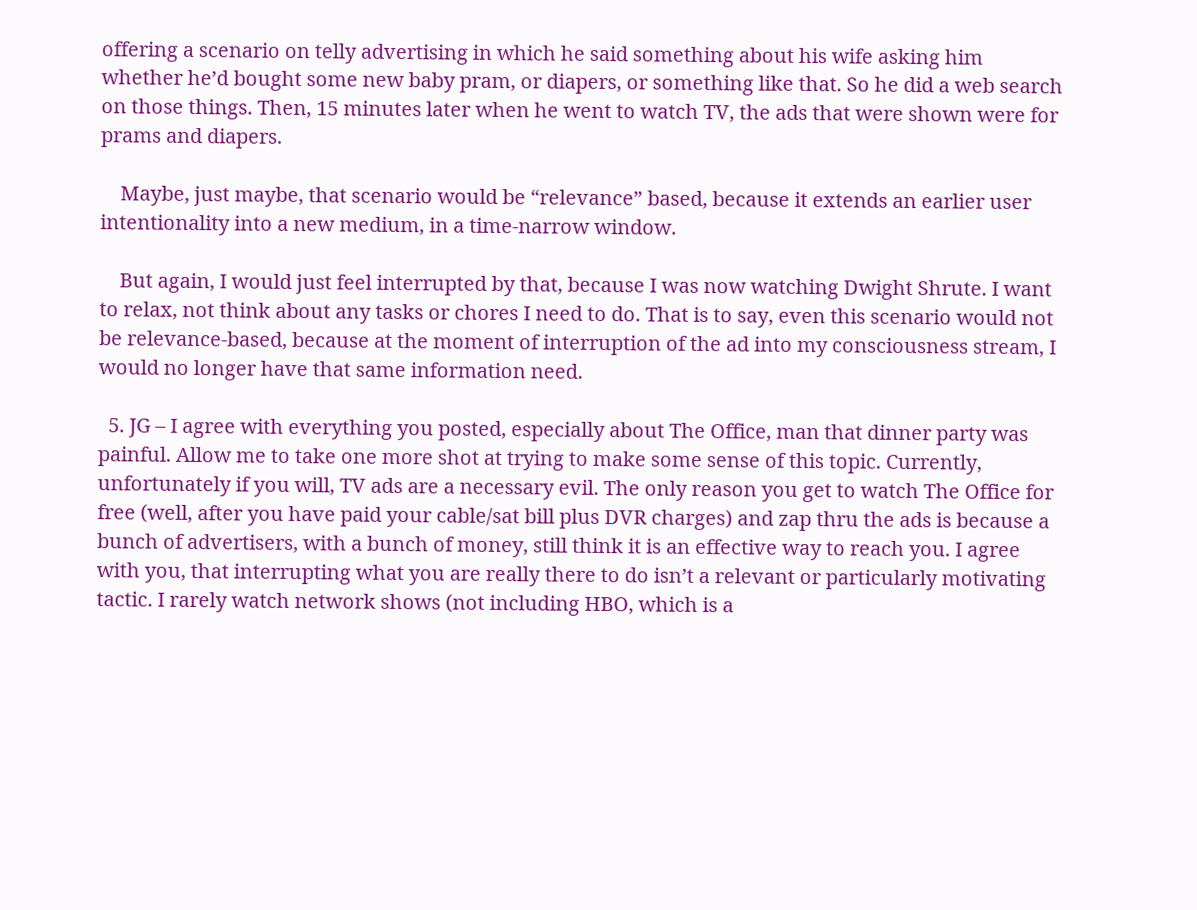offering a scenario on telly advertising in which he said something about his wife asking him whether he’d bought some new baby pram, or diapers, or something like that. So he did a web search on those things. Then, 15 minutes later when he went to watch TV, the ads that were shown were for prams and diapers.

    Maybe, just maybe, that scenario would be “relevance” based, because it extends an earlier user intentionality into a new medium, in a time-narrow window.

    But again, I would just feel interrupted by that, because I was now watching Dwight Shrute. I want to relax, not think about any tasks or chores I need to do. That is to say, even this scenario would not be relevance-based, because at the moment of interruption of the ad into my consciousness stream, I would no longer have that same information need.

  5. JG – I agree with everything you posted, especially about The Office, man that dinner party was painful. Allow me to take one more shot at trying to make some sense of this topic. Currently, unfortunately if you will, TV ads are a necessary evil. The only reason you get to watch The Office for free (well, after you have paid your cable/sat bill plus DVR charges) and zap thru the ads is because a bunch of advertisers, with a bunch of money, still think it is an effective way to reach you. I agree with you, that interrupting what you are really there to do isn’t a relevant or particularly motivating tactic. I rarely watch network shows (not including HBO, which is a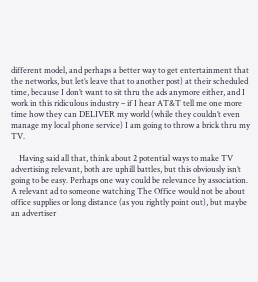different model, and perhaps a better way to get entertainment that the networks, but let’s leave that to another post) at their scheduled time, because I don’t want to sit thru the ads anymore either, and I work in this ridiculous industry – if I hear AT&T tell me one more time how they can DELIVER my world (while they couldn’t even manage my local phone service) I am going to throw a brick thru my TV.

    Having said all that, think about 2 potential ways to make TV advertising relevant, both are uphill battles, but this obviously isn’t going to be easy. Perhaps one way could be relevance by association. A relevant ad to someone watching The Office would not be about office supplies or long distance (as you rightly point out), but maybe an advertiser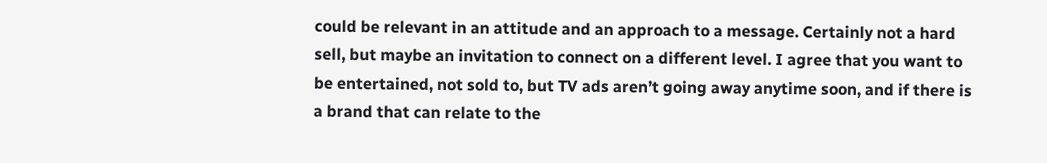could be relevant in an attitude and an approach to a message. Certainly not a hard sell, but maybe an invitation to connect on a different level. I agree that you want to be entertained, not sold to, but TV ads aren’t going away anytime soon, and if there is a brand that can relate to the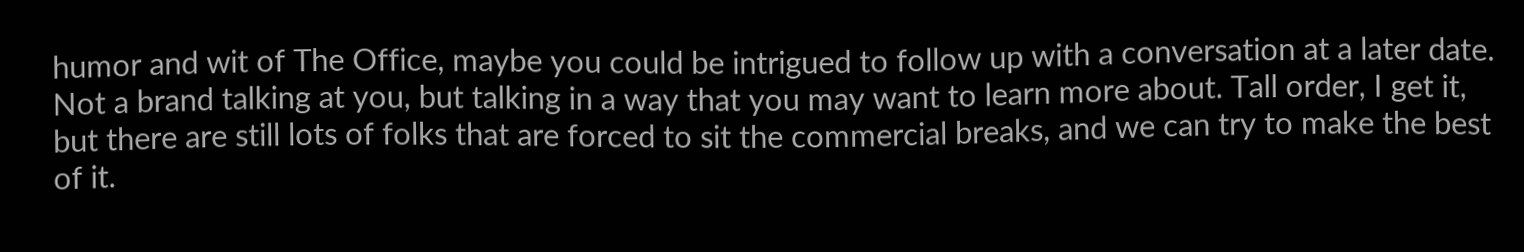humor and wit of The Office, maybe you could be intrigued to follow up with a conversation at a later date. Not a brand talking at you, but talking in a way that you may want to learn more about. Tall order, I get it, but there are still lots of folks that are forced to sit the commercial breaks, and we can try to make the best of it.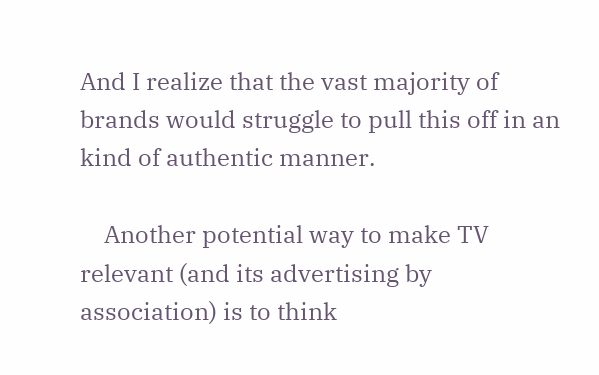And I realize that the vast majority of brands would struggle to pull this off in an kind of authentic manner.

    Another potential way to make TV relevant (and its advertising by association) is to think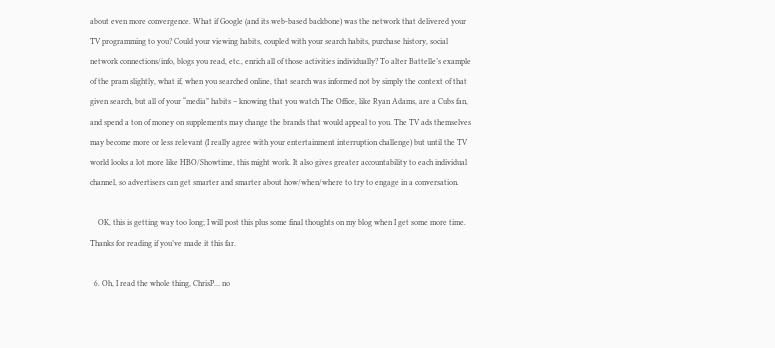about even more convergence. What if Google (and its web-based backbone) was the network that delivered your TV programming to you? Could your viewing habits, coupled with your search habits, purchase history, social network connections/info, blogs you read, etc., enrich all of those activities individually? To alter Battelle’s example of the pram slightly, what if, when you searched online, that search was informed not by simply the context of that given search, but all of your “media” habits – knowing that you watch The Office, like Ryan Adams, are a Cubs fan, and spend a ton of money on supplements may change the brands that would appeal to you. The TV ads themselves may become more or less relevant (I really agree with your entertainment interruption challenge) but until the TV world looks a lot more like HBO/Showtime, this might work. It also gives greater accountability to each individual channel, so advertisers can get smarter and smarter about how/when/where to try to engage in a conversation.

    OK, this is getting way too long; I will post this plus some final thoughts on my blog when I get some more time. Thanks for reading if you’ve made it this far.

  6. Oh, I read the whole thing, ChrisP… no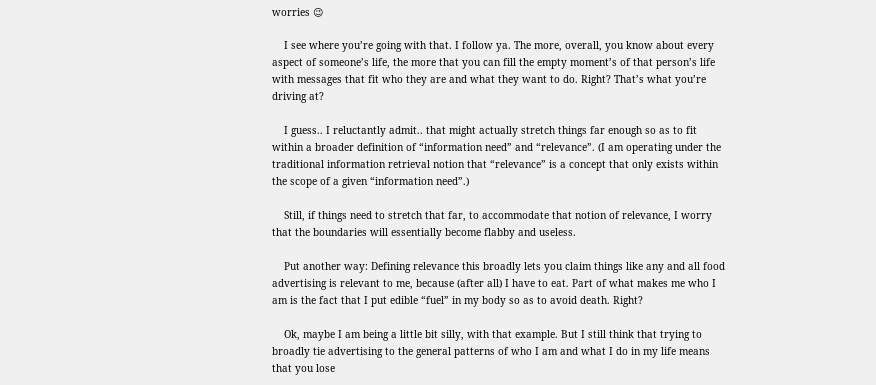worries 😉

    I see where you’re going with that. I follow ya. The more, overall, you know about every aspect of someone’s life, the more that you can fill the empty moment’s of that person’s life with messages that fit who they are and what they want to do. Right? That’s what you’re driving at?

    I guess.. I reluctantly admit.. that might actually stretch things far enough so as to fit within a broader definition of “information need” and “relevance”. (I am operating under the traditional information retrieval notion that “relevance” is a concept that only exists within the scope of a given “information need”.)

    Still, if things need to stretch that far, to accommodate that notion of relevance, I worry that the boundaries will essentially become flabby and useless.

    Put another way: Defining relevance this broadly lets you claim things like any and all food advertising is relevant to me, because (after all) I have to eat. Part of what makes me who I am is the fact that I put edible “fuel” in my body so as to avoid death. Right?

    Ok, maybe I am being a little bit silly, with that example. But I still think that trying to broadly tie advertising to the general patterns of who I am and what I do in my life means that you lose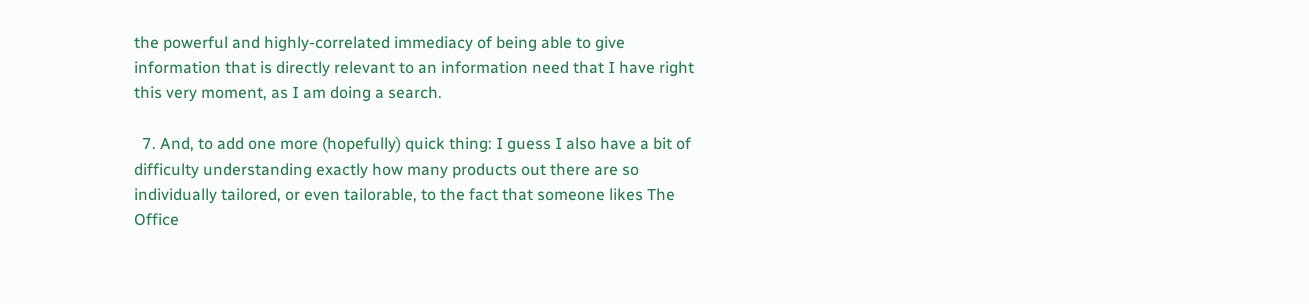the powerful and highly-correlated immediacy of being able to give information that is directly relevant to an information need that I have right this very moment, as I am doing a search.

  7. And, to add one more (hopefully) quick thing: I guess I also have a bit of difficulty understanding exactly how many products out there are so individually tailored, or even tailorable, to the fact that someone likes The Office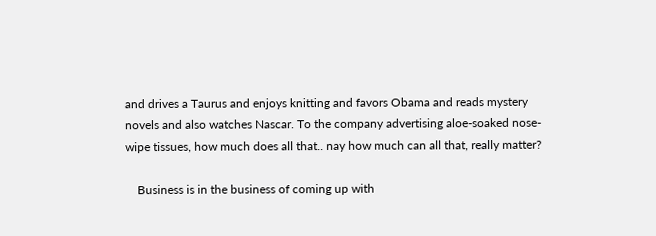and drives a Taurus and enjoys knitting and favors Obama and reads mystery novels and also watches Nascar. To the company advertising aloe-soaked nose-wipe tissues, how much does all that.. nay how much can all that, really matter?

    Business is in the business of coming up with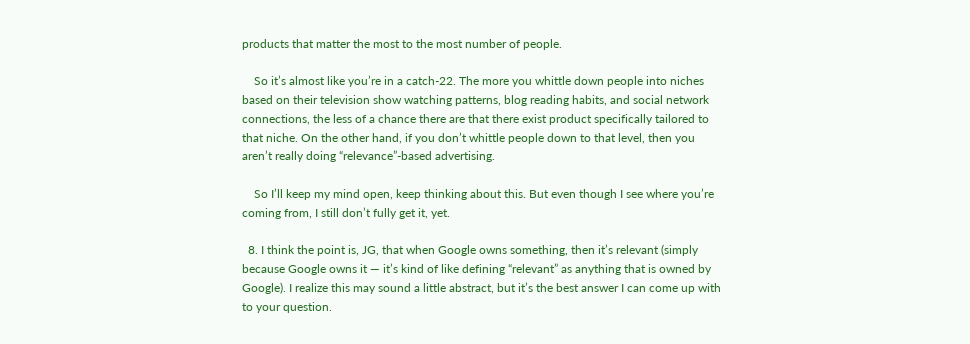products that matter the most to the most number of people.

    So it’s almost like you’re in a catch-22. The more you whittle down people into niches based on their television show watching patterns, blog reading habits, and social network connections, the less of a chance there are that there exist product specifically tailored to that niche. On the other hand, if you don’t whittle people down to that level, then you aren’t really doing “relevance”-based advertising.

    So I’ll keep my mind open, keep thinking about this. But even though I see where you’re coming from, I still don’t fully get it, yet.

  8. I think the point is, JG, that when Google owns something, then it’s relevant (simply because Google owns it — it’s kind of like defining “relevant” as anything that is owned by Google). I realize this may sound a little abstract, but it’s the best answer I can come up with to your question.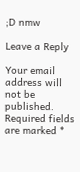;D nmw

Leave a Reply

Your email address will not be published. Required fields are marked *